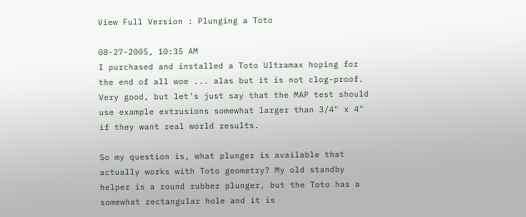View Full Version : Plunging a Toto

08-27-2005, 10:35 AM
I purchased and installed a Toto Ultramax hoping for the end of all woe ... alas but it is not clog-proof. Very good, but let's just say that the MAP test should use example extrusions somewhat larger than 3/4" x 4" if they want real world results.

So my question is, what plunger is available that actually works with Toto geometry? My old standby helper is a round rubber plunger, but the Toto has a somewhat rectangular hole and it is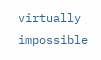virtually impossible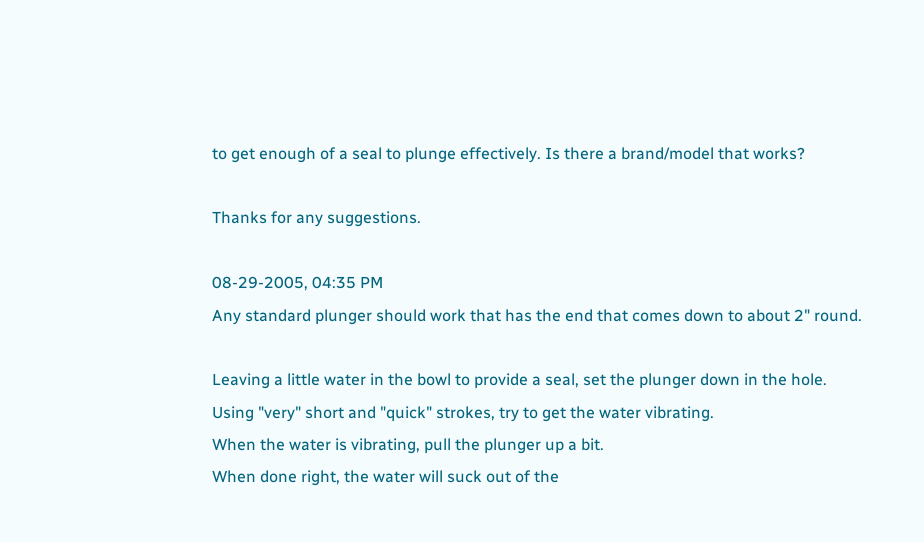to get enough of a seal to plunge effectively. Is there a brand/model that works?

Thanks for any suggestions.

08-29-2005, 04:35 PM
Any standard plunger should work that has the end that comes down to about 2" round.

Leaving a little water in the bowl to provide a seal, set the plunger down in the hole.
Using "very" short and "quick" strokes, try to get the water vibrating.
When the water is vibrating, pull the plunger up a bit.
When done right, the water will suck out of the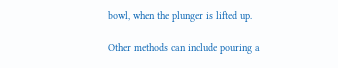bowl, when the plunger is lifted up.

Other methods can include pouring a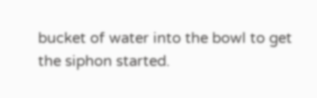bucket of water into the bowl to get the siphon started.